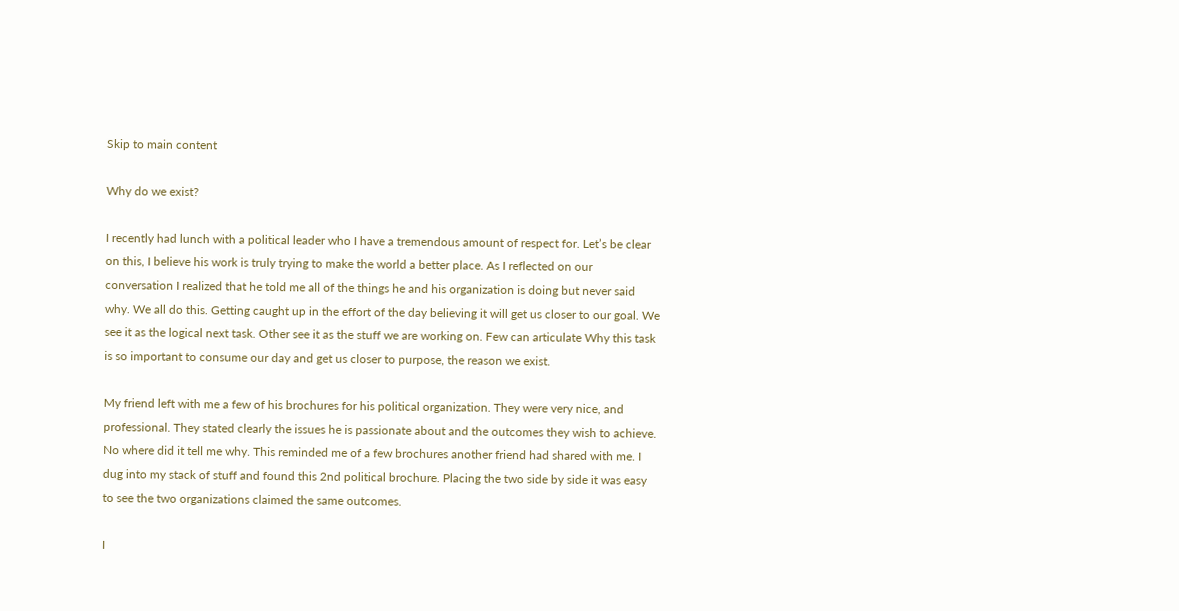Skip to main content

Why do we exist?

I recently had lunch with a political leader who I have a tremendous amount of respect for. Let’s be clear on this, I believe his work is truly trying to make the world a better place. As I reflected on our conversation I realized that he told me all of the things he and his organization is doing but never said why. We all do this. Getting caught up in the effort of the day believing it will get us closer to our goal. We see it as the logical next task. Other see it as the stuff we are working on. Few can articulate Why this task is so important to consume our day and get us closer to purpose, the reason we exist.

My friend left with me a few of his brochures for his political organization. They were very nice, and professional. They stated clearly the issues he is passionate about and the outcomes they wish to achieve. No where did it tell me why. This reminded me of a few brochures another friend had shared with me. I dug into my stack of stuff and found this 2nd political brochure. Placing the two side by side it was easy to see the two organizations claimed the same outcomes.

I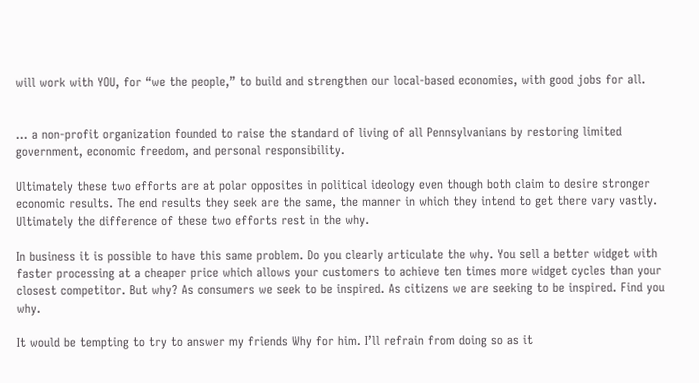will work with YOU, for “we the people,” to build and strengthen our local-based economies, with good jobs for all.


… a non-profit organization founded to raise the standard of living of all Pennsylvanians by restoring limited government, economic freedom, and personal responsibility.

Ultimately these two efforts are at polar opposites in political ideology even though both claim to desire stronger economic results. The end results they seek are the same, the manner in which they intend to get there vary vastly. Ultimately the difference of these two efforts rest in the why.

In business it is possible to have this same problem. Do you clearly articulate the why. You sell a better widget with faster processing at a cheaper price which allows your customers to achieve ten times more widget cycles than your closest competitor. But why? As consumers we seek to be inspired. As citizens we are seeking to be inspired. Find you why.

It would be tempting to try to answer my friends Why for him. I’ll refrain from doing so as it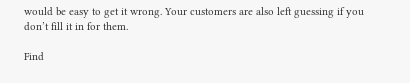would be easy to get it wrong. Your customers are also left guessing if you don’t fill it in for them.

Find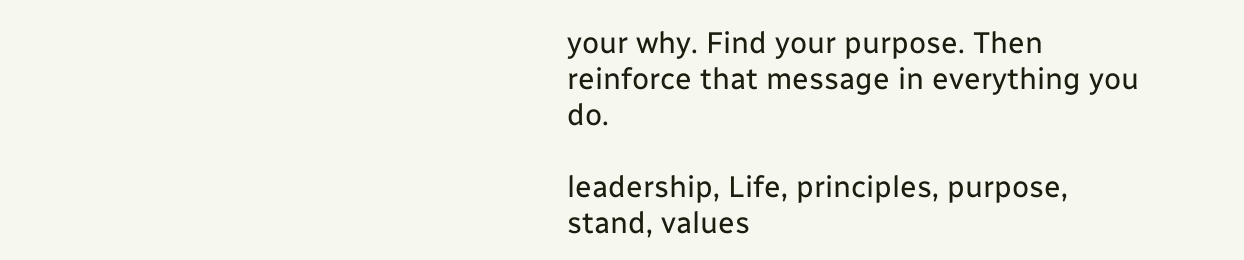your why. Find your purpose. Then reinforce that message in everything you do.

leadership, Life, principles, purpose, stand, values